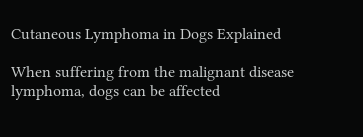Cutaneous Lymphoma in Dogs Explained

When suffering from the malignant disease lymphoma, dogs can be affected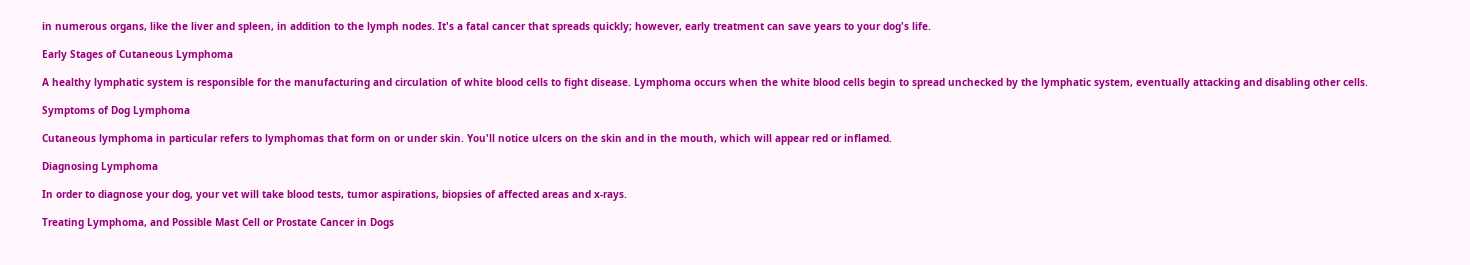in numerous organs, like the liver and spleen, in addition to the lymph nodes. It's a fatal cancer that spreads quickly; however, early treatment can save years to your dog's life.

Early Stages of Cutaneous Lymphoma

A healthy lymphatic system is responsible for the manufacturing and circulation of white blood cells to fight disease. Lymphoma occurs when the white blood cells begin to spread unchecked by the lymphatic system, eventually attacking and disabling other cells.

Symptoms of Dog Lymphoma

Cutaneous lymphoma in particular refers to lymphomas that form on or under skin. You'll notice ulcers on the skin and in the mouth, which will appear red or inflamed.

Diagnosing Lymphoma

In order to diagnose your dog, your vet will take blood tests, tumor aspirations, biopsies of affected areas and x-rays.

Treating Lymphoma, and Possible Mast Cell or Prostate Cancer in Dogs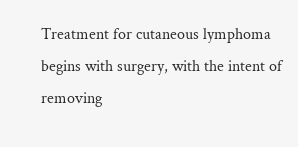Treatment for cutaneous lymphoma begins with surgery, with the intent of removing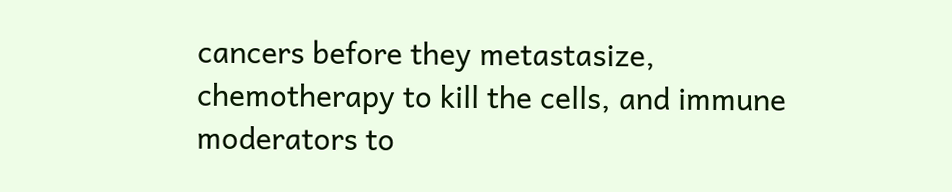cancers before they metastasize, chemotherapy to kill the cells, and immune moderators to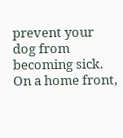prevent your dog from becoming sick. On a home front,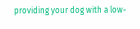providing your dog with a low-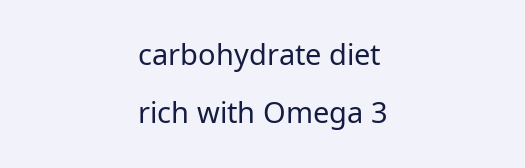carbohydrate diet rich with Omega 3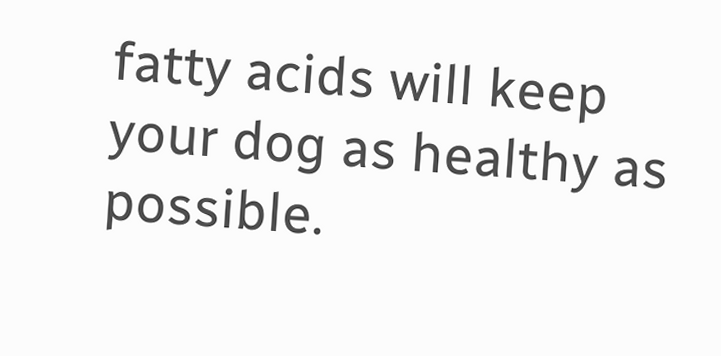fatty acids will keep your dog as healthy as possible.